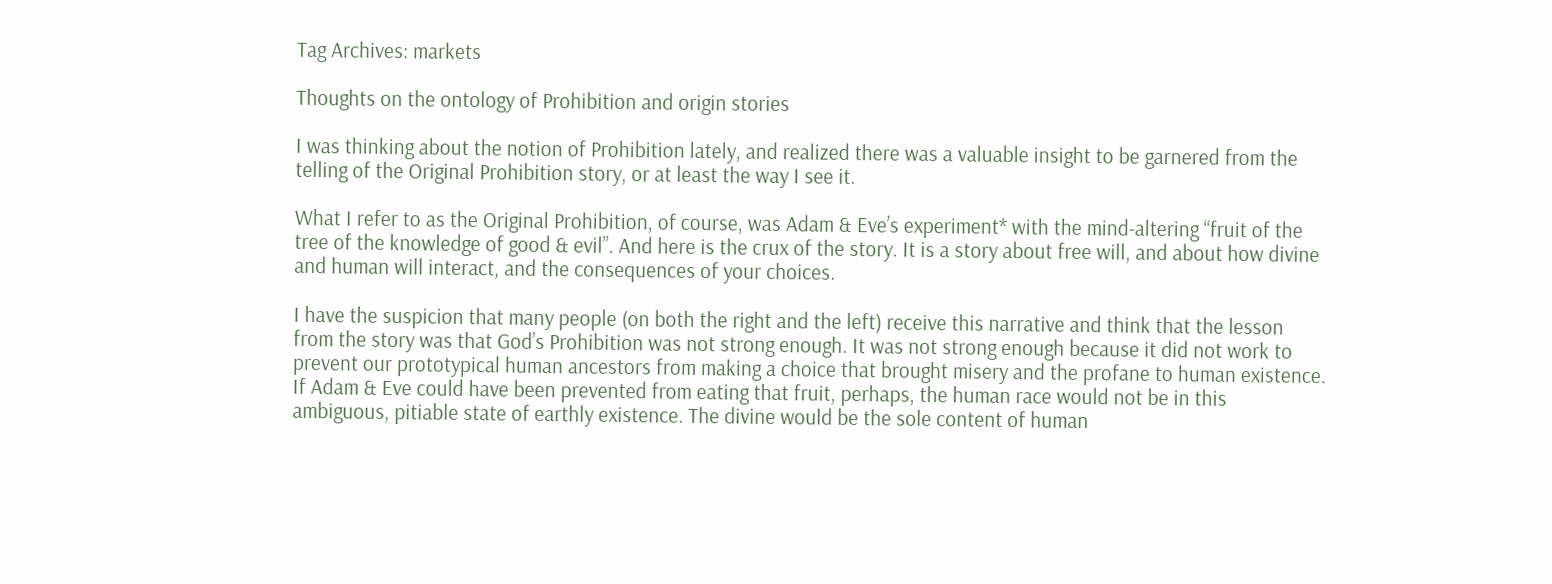Tag Archives: markets

Thoughts on the ontology of Prohibition and origin stories

I was thinking about the notion of Prohibition lately, and realized there was a valuable insight to be garnered from the telling of the Original Prohibition story, or at least the way I see it.

What I refer to as the Original Prohibition, of course, was Adam & Eve’s experiment* with the mind-altering “fruit of the tree of the knowledge of good & evil”. And here is the crux of the story. It is a story about free will, and about how divine and human will interact, and the consequences of your choices.

I have the suspicion that many people (on both the right and the left) receive this narrative and think that the lesson from the story was that God’s Prohibition was not strong enough. It was not strong enough because it did not work to prevent our prototypical human ancestors from making a choice that brought misery and the profane to human existence. If Adam & Eve could have been prevented from eating that fruit, perhaps, the human race would not be in this ambiguous, pitiable state of earthly existence. The divine would be the sole content of human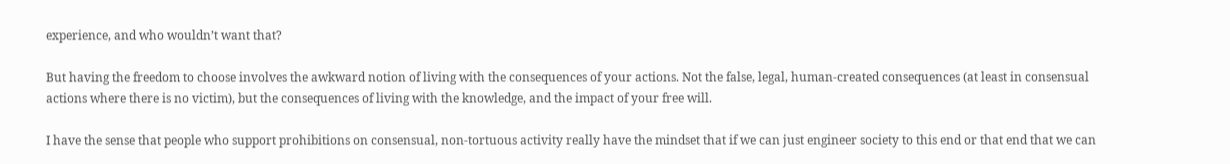experience, and who wouldn’t want that?

But having the freedom to choose involves the awkward notion of living with the consequences of your actions. Not the false, legal, human-created consequences (at least in consensual actions where there is no victim), but the consequences of living with the knowledge, and the impact of your free will.

I have the sense that people who support prohibitions on consensual, non-tortuous activity really have the mindset that if we can just engineer society to this end or that end that we can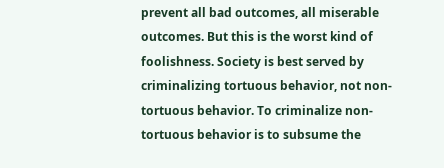prevent all bad outcomes, all miserable outcomes. But this is the worst kind of foolishness. Society is best served by criminalizing tortuous behavior, not non-tortuous behavior. To criminalize non-tortuous behavior is to subsume the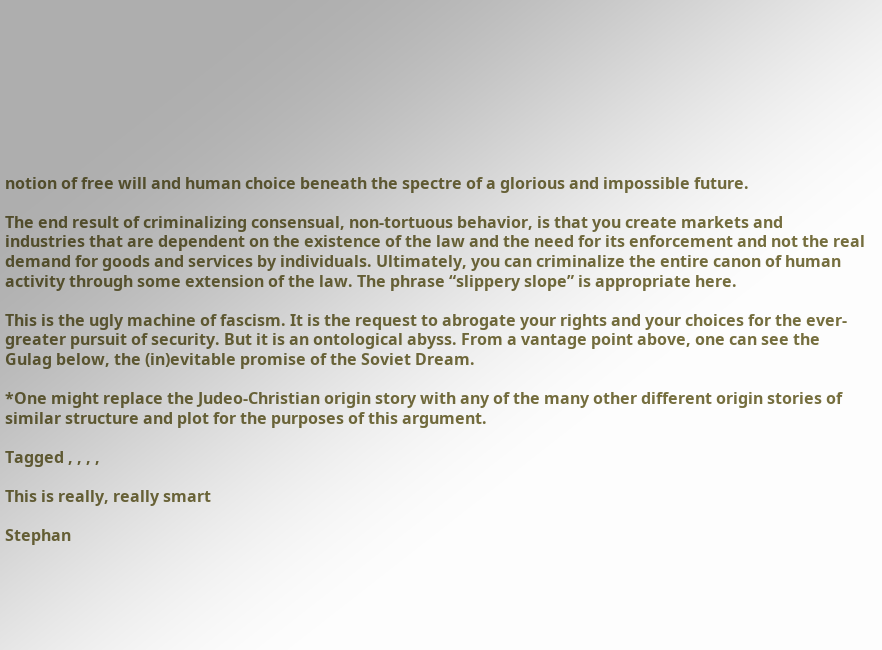notion of free will and human choice beneath the spectre of a glorious and impossible future.

The end result of criminalizing consensual, non-tortuous behavior, is that you create markets and industries that are dependent on the existence of the law and the need for its enforcement and not the real demand for goods and services by individuals. Ultimately, you can criminalize the entire canon of human activity through some extension of the law. The phrase “slippery slope” is appropriate here.

This is the ugly machine of fascism. It is the request to abrogate your rights and your choices for the ever-greater pursuit of security. But it is an ontological abyss. From a vantage point above, one can see the Gulag below, the (in)evitable promise of the Soviet Dream.

*One might replace the Judeo-Christian origin story with any of the many other different origin stories of similar structure and plot for the purposes of this argument.

Tagged , , , ,

This is really, really smart

Stephan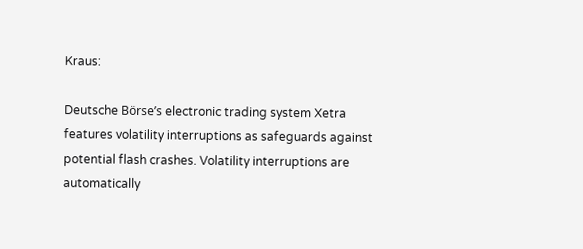Kraus:

Deutsche Börse’s electronic trading system Xetra features volatility interruptions as safeguards against potential flash crashes. Volatility interruptions are automatically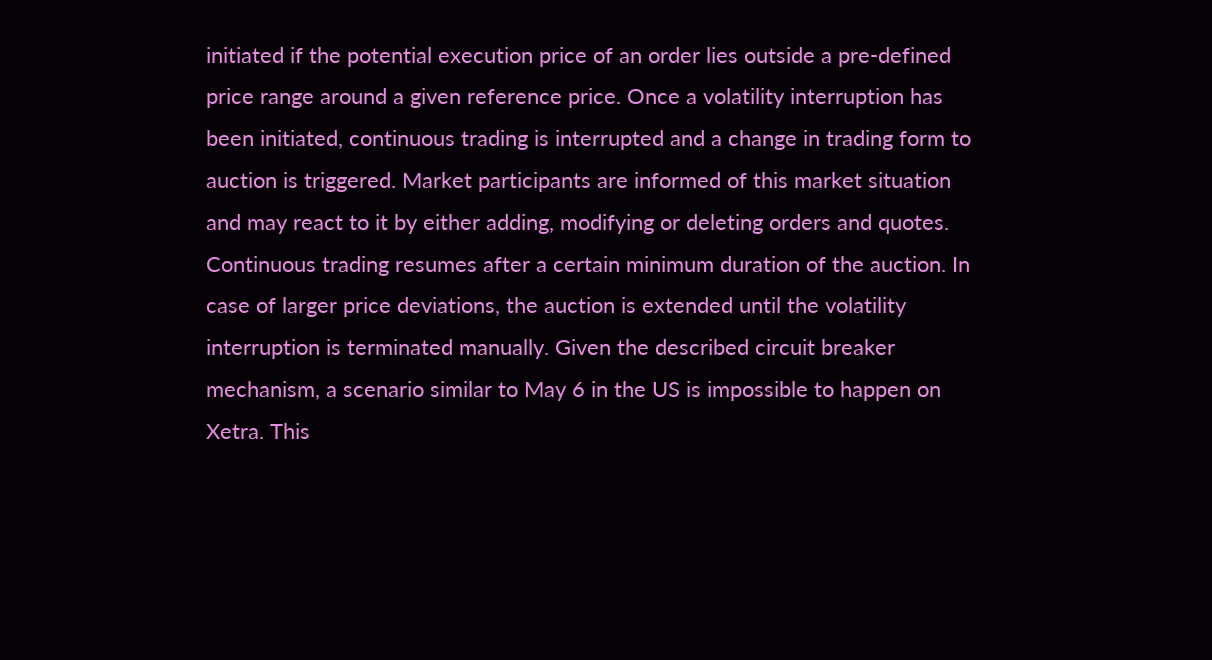initiated if the potential execution price of an order lies outside a pre-defined price range around a given reference price. Once a volatility interruption has been initiated, continuous trading is interrupted and a change in trading form to auction is triggered. Market participants are informed of this market situation and may react to it by either adding, modifying or deleting orders and quotes. Continuous trading resumes after a certain minimum duration of the auction. In case of larger price deviations, the auction is extended until the volatility interruption is terminated manually. Given the described circuit breaker mechanism, a scenario similar to May 6 in the US is impossible to happen on Xetra. This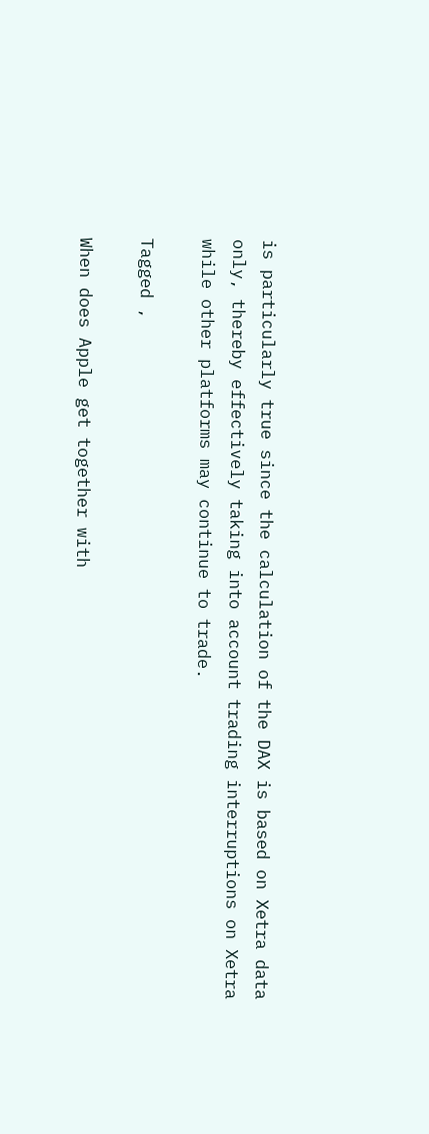is particularly true since the calculation of the DAX is based on Xetra data only, thereby effectively taking into account trading interruptions on Xetra while other platforms may continue to trade.

Tagged ,

When does Apple get together with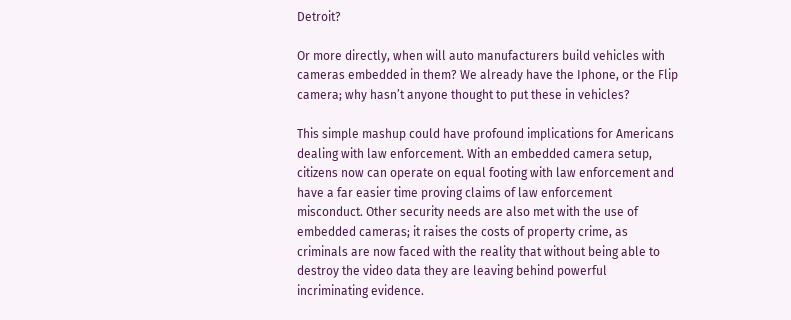Detroit?

Or more directly, when will auto manufacturers build vehicles with cameras embedded in them? We already have the Iphone, or the Flip camera; why hasn’t anyone thought to put these in vehicles?

This simple mashup could have profound implications for Americans dealing with law enforcement. With an embedded camera setup, citizens now can operate on equal footing with law enforcement and have a far easier time proving claims of law enforcement misconduct. Other security needs are also met with the use of embedded cameras; it raises the costs of property crime, as criminals are now faced with the reality that without being able to destroy the video data they are leaving behind powerful incriminating evidence.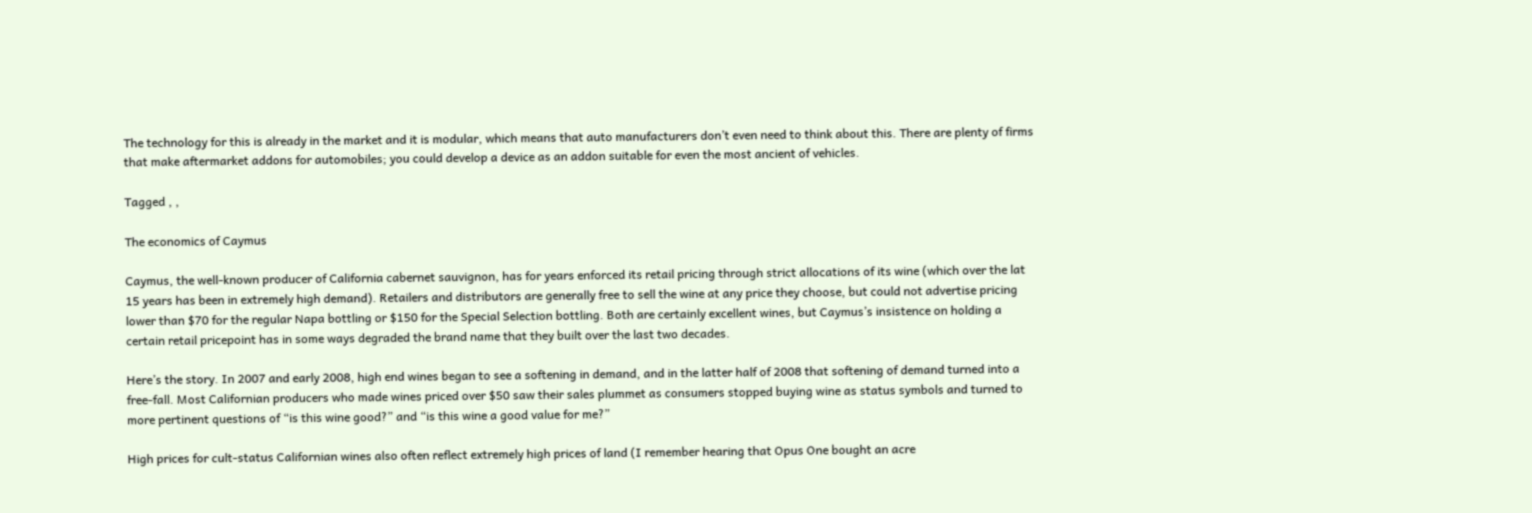The technology for this is already in the market and it is modular, which means that auto manufacturers don’t even need to think about this. There are plenty of firms that make aftermarket addons for automobiles; you could develop a device as an addon suitable for even the most ancient of vehicles.

Tagged , ,

The economics of Caymus

Caymus, the well-known producer of California cabernet sauvignon, has for years enforced its retail pricing through strict allocations of its wine (which over the lat 15 years has been in extremely high demand). Retailers and distributors are generally free to sell the wine at any price they choose, but could not advertise pricing lower than $70 for the regular Napa bottling or $150 for the Special Selection bottling. Both are certainly excellent wines, but Caymus’s insistence on holding a certain retail pricepoint has in some ways degraded the brand name that they built over the last two decades.

Here’s the story. In 2007 and early 2008, high end wines began to see a softening in demand, and in the latter half of 2008 that softening of demand turned into a free-fall. Most Californian producers who made wines priced over $50 saw their sales plummet as consumers stopped buying wine as status symbols and turned to more pertinent questions of “is this wine good?” and “is this wine a good value for me?”

High prices for cult-status Californian wines also often reflect extremely high prices of land (I remember hearing that Opus One bought an acre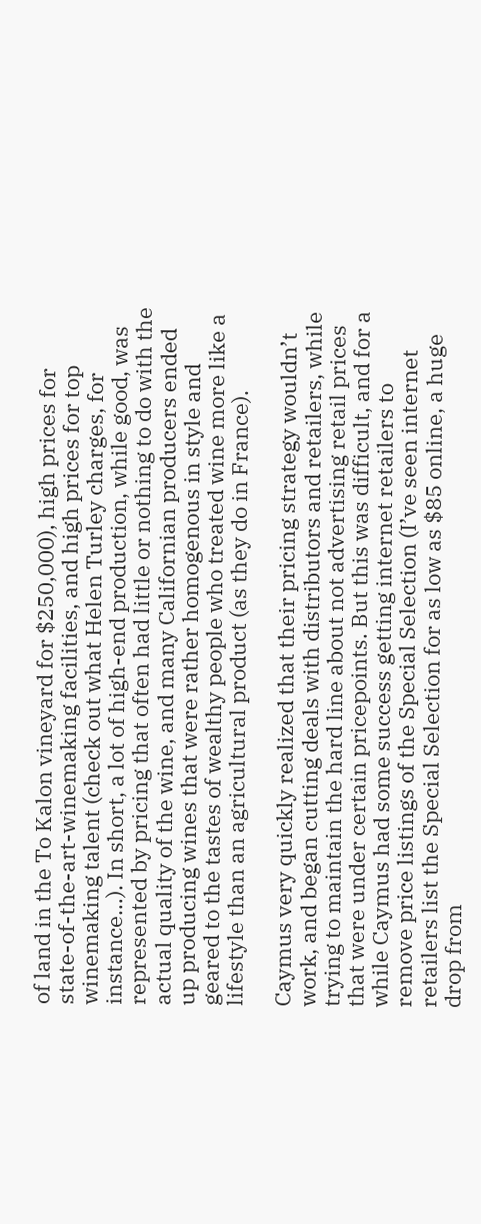of land in the To Kalon vineyard for $250,000), high prices for state-of-the-art-winemaking facilities, and high prices for top winemaking talent (check out what Helen Turley charges, for instance…). In short, a lot of high-end production, while good, was represented by pricing that often had little or nothing to do with the actual quality of the wine, and many Californian producers ended up producing wines that were rather homogenous in style and geared to the tastes of wealthy people who treated wine more like a lifestyle than an agricultural product (as they do in France).

Caymus very quickly realized that their pricing strategy wouldn’t work, and began cutting deals with distributors and retailers, while trying to maintain the hard line about not advertising retail prices that were under certain pricepoints. But this was difficult, and for a while Caymus had some success getting internet retailers to remove price listings of the Special Selection (I’ve seen internet retailers list the Special Selection for as low as $85 online, a huge drop from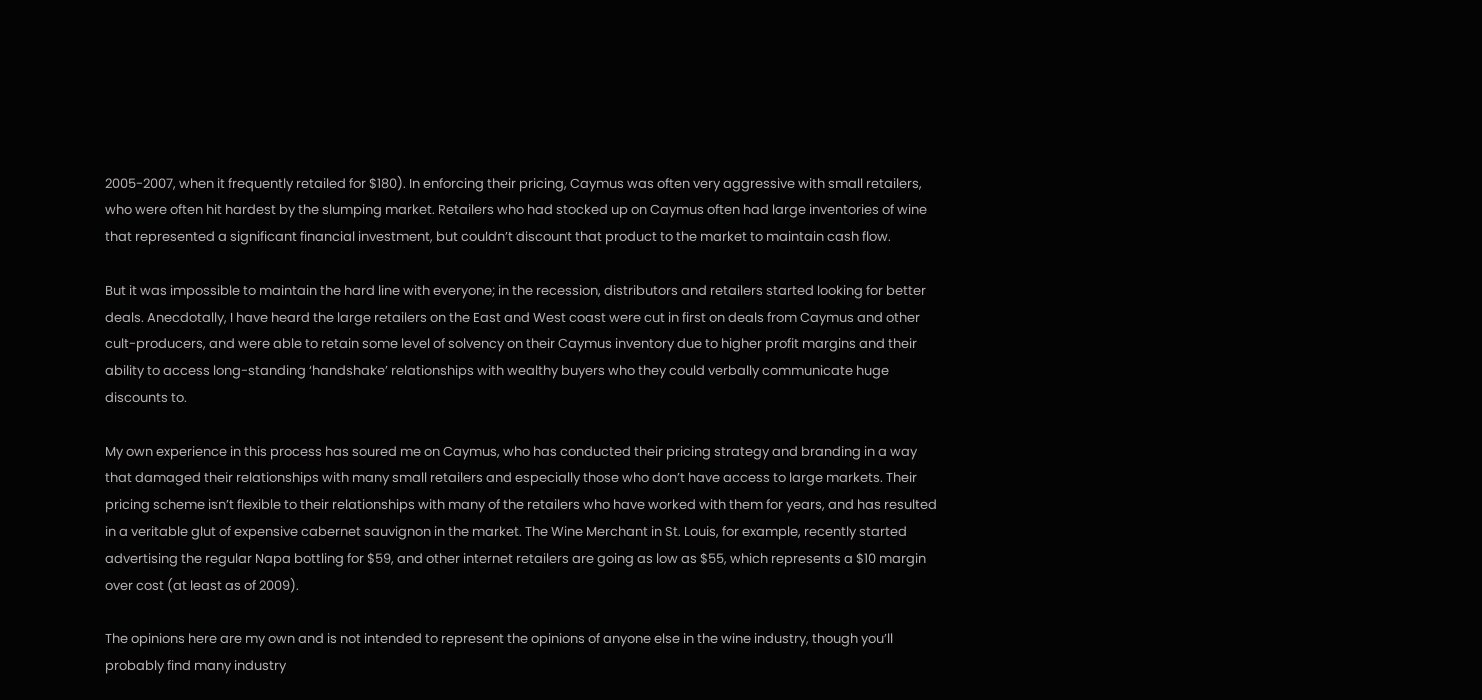2005-2007, when it frequently retailed for $180). In enforcing their pricing, Caymus was often very aggressive with small retailers, who were often hit hardest by the slumping market. Retailers who had stocked up on Caymus often had large inventories of wine that represented a significant financial investment, but couldn’t discount that product to the market to maintain cash flow.

But it was impossible to maintain the hard line with everyone; in the recession, distributors and retailers started looking for better deals. Anecdotally, I have heard the large retailers on the East and West coast were cut in first on deals from Caymus and other cult-producers, and were able to retain some level of solvency on their Caymus inventory due to higher profit margins and their ability to access long-standing ‘handshake’ relationships with wealthy buyers who they could verbally communicate huge discounts to.

My own experience in this process has soured me on Caymus, who has conducted their pricing strategy and branding in a way that damaged their relationships with many small retailers and especially those who don’t have access to large markets. Their pricing scheme isn’t flexible to their relationships with many of the retailers who have worked with them for years, and has resulted in a veritable glut of expensive cabernet sauvignon in the market. The Wine Merchant in St. Louis, for example, recently started advertising the regular Napa bottling for $59, and other internet retailers are going as low as $55, which represents a $10 margin over cost (at least as of 2009).

The opinions here are my own and is not intended to represent the opinions of anyone else in the wine industry, though you’ll probably find many industry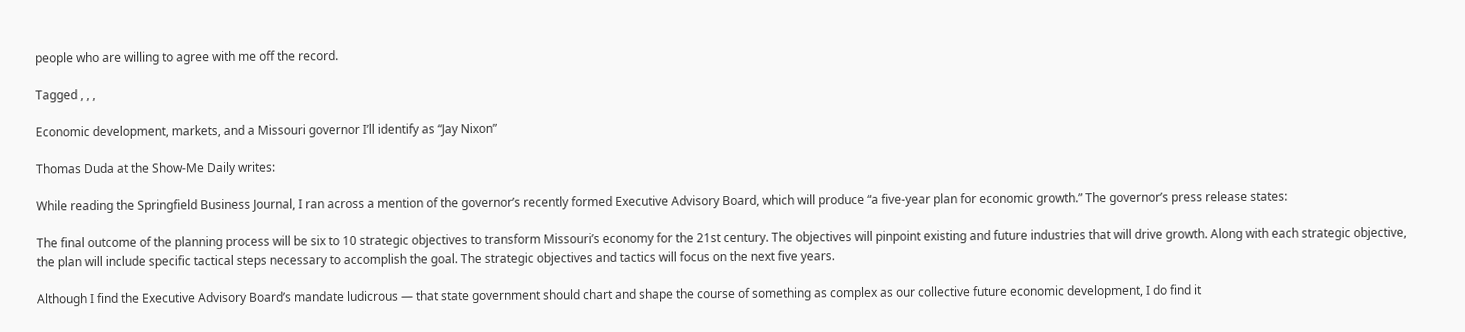people who are willing to agree with me off the record.

Tagged , , ,

Economic development, markets, and a Missouri governor I’ll identify as “Jay Nixon”

Thomas Duda at the Show-Me Daily writes:

While reading the Springfield Business Journal, I ran across a mention of the governor’s recently formed Executive Advisory Board, which will produce “a five-year plan for economic growth.” The governor’s press release states:

The final outcome of the planning process will be six to 10 strategic objectives to transform Missouri’s economy for the 21st century. The objectives will pinpoint existing and future industries that will drive growth. Along with each strategic objective, the plan will include specific tactical steps necessary to accomplish the goal. The strategic objectives and tactics will focus on the next five years.

Although I find the Executive Advisory Board’s mandate ludicrous — that state government should chart and shape the course of something as complex as our collective future economic development, I do find it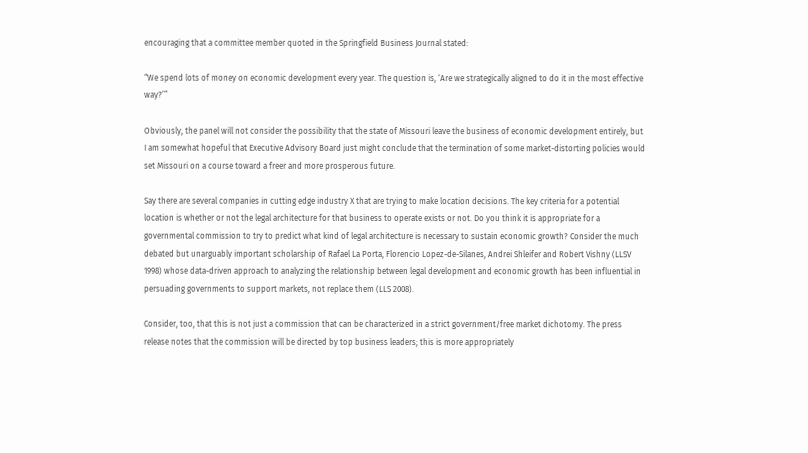encouraging that a committee member quoted in the Springfield Business Journal stated:

“We spend lots of money on economic development every year. The question is, ‘Are we strategically aligned to do it in the most effective way?’”

Obviously, the panel will not consider the possibility that the state of Missouri leave the business of economic development entirely, but I am somewhat hopeful that Executive Advisory Board just might conclude that the termination of some market-distorting policies would set Missouri on a course toward a freer and more prosperous future.

Say there are several companies in cutting edge industry X that are trying to make location decisions. The key criteria for a potential location is whether or not the legal architecture for that business to operate exists or not. Do you think it is appropriate for a governmental commission to try to predict what kind of legal architecture is necessary to sustain economic growth? Consider the much debated but unarguably important scholarship of Rafael La Porta, Florencio Lopez-de-Silanes, Andrei Shleifer and Robert Vishny (LLSV 1998) whose data-driven approach to analyzing the relationship between legal development and economic growth has been influential in persuading governments to support markets, not replace them (LLS 2008).

Consider, too, that this is not just a commission that can be characterized in a strict government/free market dichotomy. The press release notes that the commission will be directed by top business leaders; this is more appropriately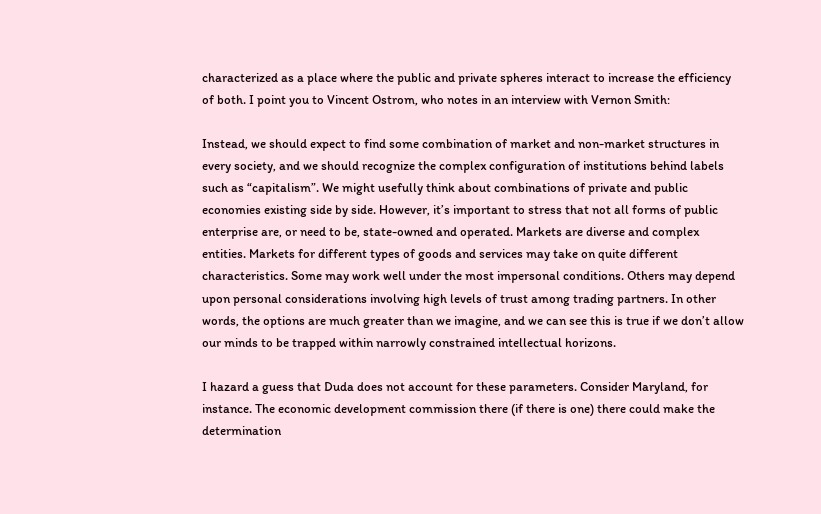characterized as a place where the public and private spheres interact to increase the efficiency of both. I point you to Vincent Ostrom, who notes in an interview with Vernon Smith:

Instead, we should expect to find some combination of market and non-market structures in every society, and we should recognize the complex configuration of institutions behind labels such as “capitalism”. We might usefully think about combinations of private and public economies existing side by side. However, it’s important to stress that not all forms of public enterprise are, or need to be, state-owned and operated. Markets are diverse and complex entities. Markets for different types of goods and services may take on quite different characteristics. Some may work well under the most impersonal conditions. Others may depend upon personal considerations involving high levels of trust among trading partners. In other words, the options are much greater than we imagine, and we can see this is true if we don’t allow our minds to be trapped within narrowly constrained intellectual horizons.

I hazard a guess that Duda does not account for these parameters. Consider Maryland, for instance. The economic development commission there (if there is one) there could make the determination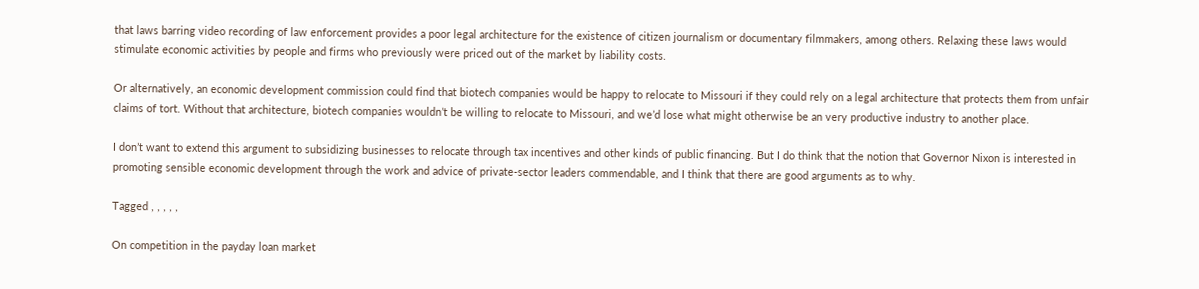that laws barring video recording of law enforcement provides a poor legal architecture for the existence of citizen journalism or documentary filmmakers, among others. Relaxing these laws would stimulate economic activities by people and firms who previously were priced out of the market by liability costs.

Or alternatively, an economic development commission could find that biotech companies would be happy to relocate to Missouri if they could rely on a legal architecture that protects them from unfair claims of tort. Without that architecture, biotech companies wouldn’t be willing to relocate to Missouri, and we’d lose what might otherwise be an very productive industry to another place.

I don’t want to extend this argument to subsidizing businesses to relocate through tax incentives and other kinds of public financing. But I do think that the notion that Governor Nixon is interested in promoting sensible economic development through the work and advice of private-sector leaders commendable, and I think that there are good arguments as to why.

Tagged , , , , ,

On competition in the payday loan market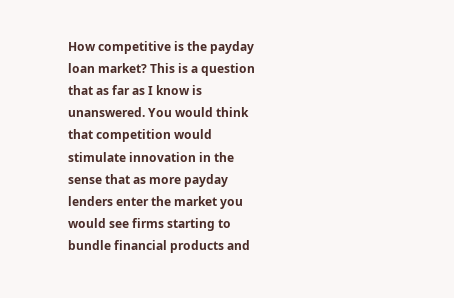How competitive is the payday loan market? This is a question that as far as I know is unanswered. You would think that competition would stimulate innovation in the sense that as more payday lenders enter the market you would see firms starting to bundle financial products and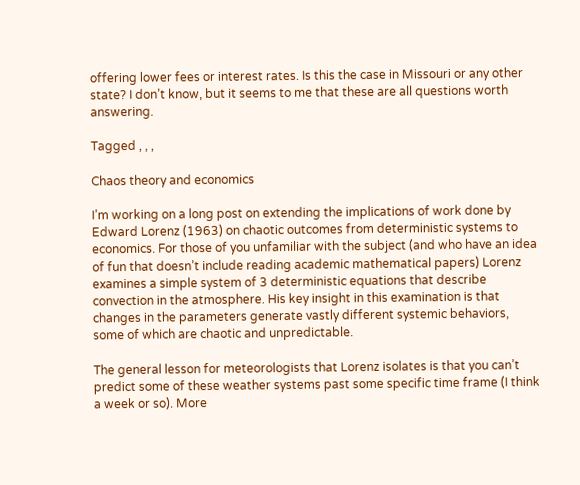offering lower fees or interest rates. Is this the case in Missouri or any other state? I don’t know, but it seems to me that these are all questions worth answering.

Tagged , , ,

Chaos theory and economics

I’m working on a long post on extending the implications of work done by Edward Lorenz (1963) on chaotic outcomes from deterministic systems to economics. For those of you unfamiliar with the subject (and who have an idea of fun that doesn’t include reading academic mathematical papers) Lorenz examines a simple system of 3 deterministic equations that describe convection in the atmosphere. His key insight in this examination is that changes in the parameters generate vastly different systemic behaviors, some of which are chaotic and unpredictable.

The general lesson for meteorologists that Lorenz isolates is that you can’t predict some of these weather systems past some specific time frame (I think a week or so). More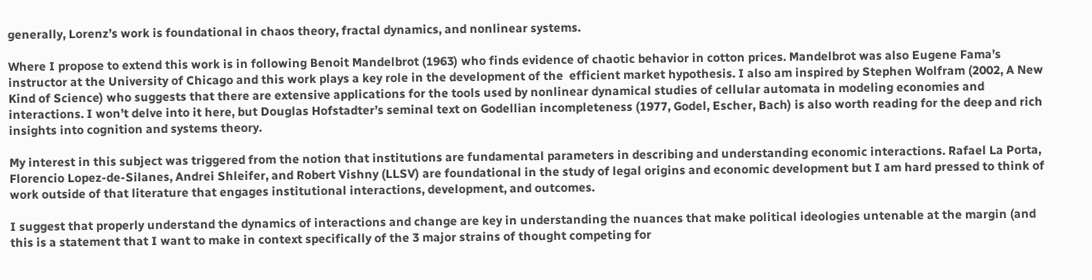generally, Lorenz’s work is foundational in chaos theory, fractal dynamics, and nonlinear systems.

Where I propose to extend this work is in following Benoit Mandelbrot (1963) who finds evidence of chaotic behavior in cotton prices. Mandelbrot was also Eugene Fama’s instructor at the University of Chicago and this work plays a key role in the development of the  efficient market hypothesis. I also am inspired by Stephen Wolfram (2002, A New Kind of Science) who suggests that there are extensive applications for the tools used by nonlinear dynamical studies of cellular automata in modeling economies and interactions. I won’t delve into it here, but Douglas Hofstadter’s seminal text on Godellian incompleteness (1977, Godel, Escher, Bach) is also worth reading for the deep and rich insights into cognition and systems theory.

My interest in this subject was triggered from the notion that institutions are fundamental parameters in describing and understanding economic interactions. Rafael La Porta, Florencio Lopez-de-Silanes, Andrei Shleifer, and Robert Vishny (LLSV) are foundational in the study of legal origins and economic development but I am hard pressed to think of work outside of that literature that engages institutional interactions, development, and outcomes.

I suggest that properly understand the dynamics of interactions and change are key in understanding the nuances that make political ideologies untenable at the margin (and this is a statement that I want to make in context specifically of the 3 major strains of thought competing for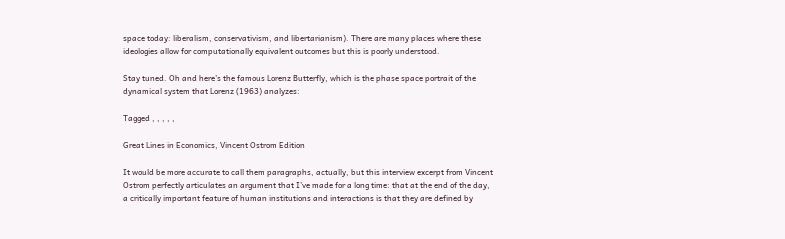space today: liberalism, conservativism, and libertarianism). There are many places where these ideologies allow for computationally equivalent outcomes but this is poorly understood.

Stay tuned. Oh and here’s the famous Lorenz Butterfly, which is the phase space portrait of the dynamical system that Lorenz (1963) analyzes:

Tagged , , , , ,

Great Lines in Economics, Vincent Ostrom Edition

It would be more accurate to call them paragraphs, actually, but this interview excerpt from Vincent Ostrom perfectly articulates an argument that I’ve made for a long time: that at the end of the day, a critically important feature of human institutions and interactions is that they are defined by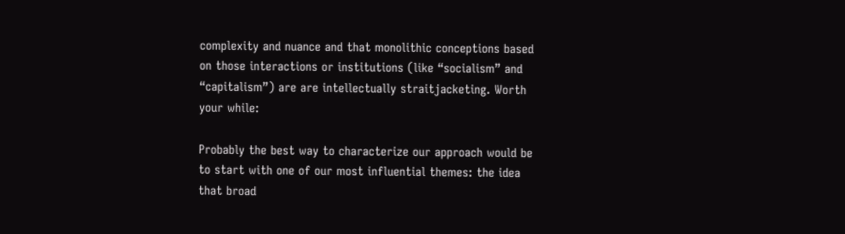complexity and nuance and that monolithic conceptions based on those interactions or institutions (like “socialism” and “capitalism”) are are intellectually straitjacketing. Worth your while:

Probably the best way to characterize our approach would be to start with one of our most influential themes: the idea that broad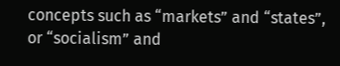concepts such as “markets” and “states”, or “socialism” and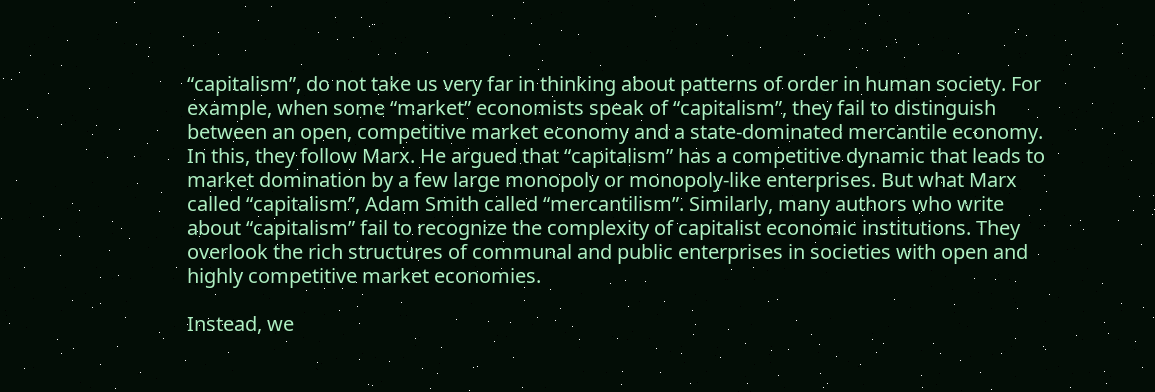“capitalism”, do not take us very far in thinking about patterns of order in human society. For example, when some “market” economists speak of “capitalism”, they fail to distinguish between an open, competitive market economy and a state-dominated mercantile economy. In this, they follow Marx. He argued that “capitalism” has a competitive dynamic that leads to market domination by a few large monopoly or monopoly-like enterprises. But what Marx called “capitalism”, Adam Smith called “mercantilism”. Similarly, many authors who write about “capitalism” fail to recognize the complexity of capitalist economic institutions. They overlook the rich structures of communal and public enterprises in societies with open and highly competitive market economies.

Instead, we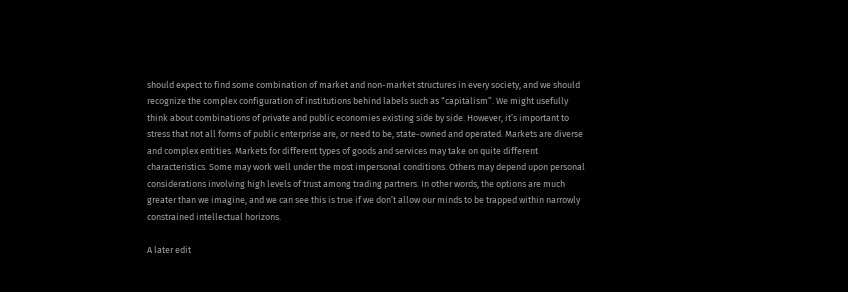should expect to find some combination of market and non-market structures in every society, and we should recognize the complex configuration of institutions behind labels such as “capitalism”. We might usefully think about combinations of private and public economies existing side by side. However, it’s important to stress that not all forms of public enterprise are, or need to be, state-owned and operated. Markets are diverse and complex entities. Markets for different types of goods and services may take on quite different characteristics. Some may work well under the most impersonal conditions. Others may depend upon personal considerations involving high levels of trust among trading partners. In other words, the options are much greater than we imagine, and we can see this is true if we don’t allow our minds to be trapped within narrowly constrained intellectual horizons.

A later edit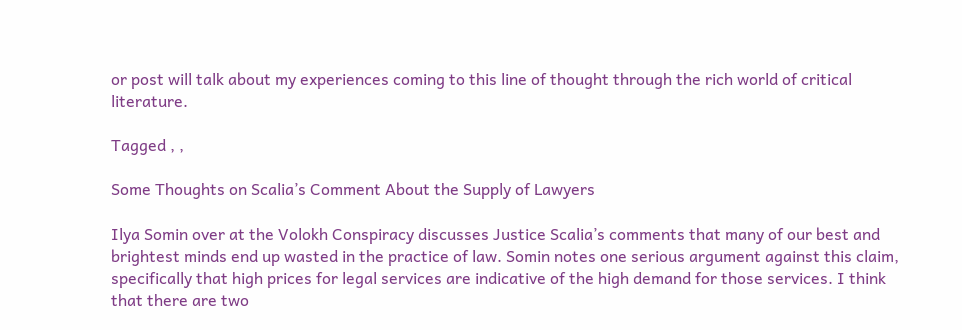or post will talk about my experiences coming to this line of thought through the rich world of critical literature.

Tagged , ,

Some Thoughts on Scalia’s Comment About the Supply of Lawyers

Ilya Somin over at the Volokh Conspiracy discusses Justice Scalia’s comments that many of our best and brightest minds end up wasted in the practice of law. Somin notes one serious argument against this claim, specifically that high prices for legal services are indicative of the high demand for those services. I think that there are two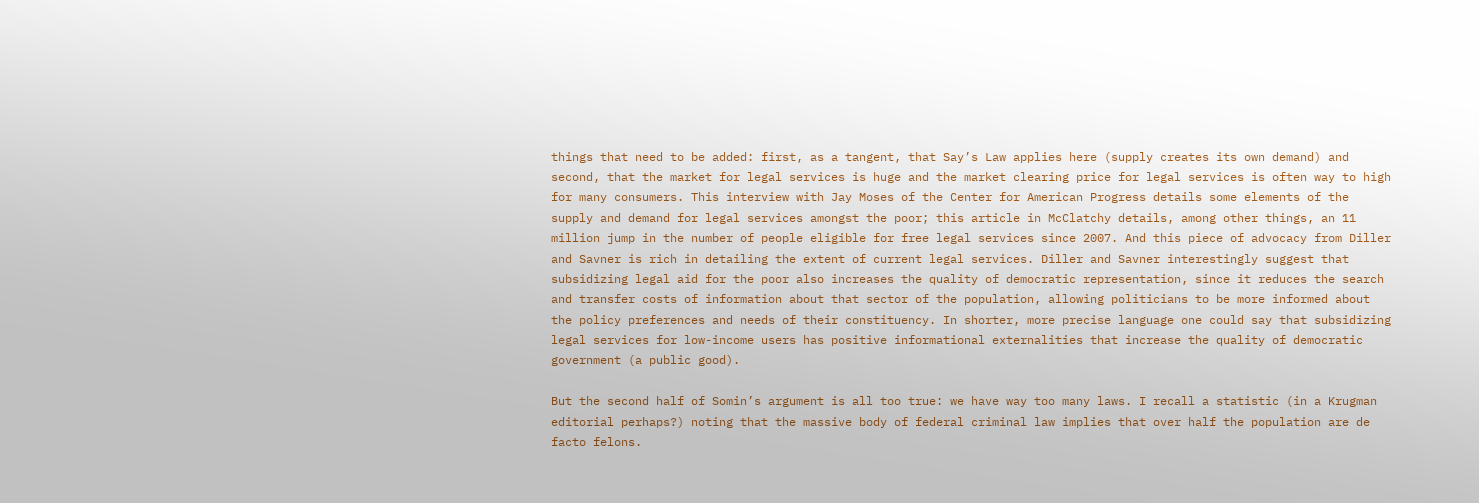things that need to be added: first, as a tangent, that Say’s Law applies here (supply creates its own demand) and second, that the market for legal services is huge and the market clearing price for legal services is often way to high for many consumers. This interview with Jay Moses of the Center for American Progress details some elements of the supply and demand for legal services amongst the poor; this article in McClatchy details, among other things, an 11 million jump in the number of people eligible for free legal services since 2007. And this piece of advocacy from Diller and Savner is rich in detailing the extent of current legal services. Diller and Savner interestingly suggest that subsidizing legal aid for the poor also increases the quality of democratic representation, since it reduces the search and transfer costs of information about that sector of the population, allowing politicians to be more informed about the policy preferences and needs of their constituency. In shorter, more precise language one could say that subsidizing legal services for low-income users has positive informational externalities that increase the quality of democratic government (a public good).

But the second half of Somin’s argument is all too true: we have way too many laws. I recall a statistic (in a Krugman editorial perhaps?) noting that the massive body of federal criminal law implies that over half the population are de facto felons.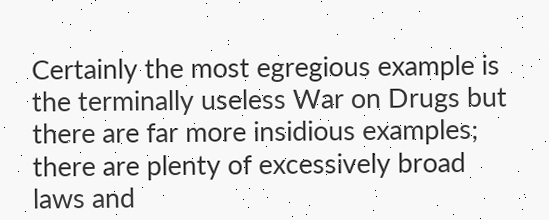Certainly the most egregious example is the terminally useless War on Drugs but there are far more insidious examples; there are plenty of excessively broad laws and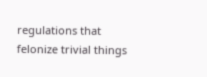regulations that felonize trivial things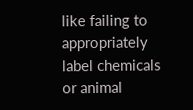like failing to appropriately label chemicals or animal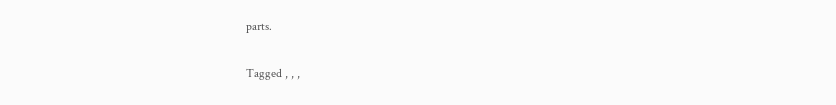parts.

Tagged , , ,